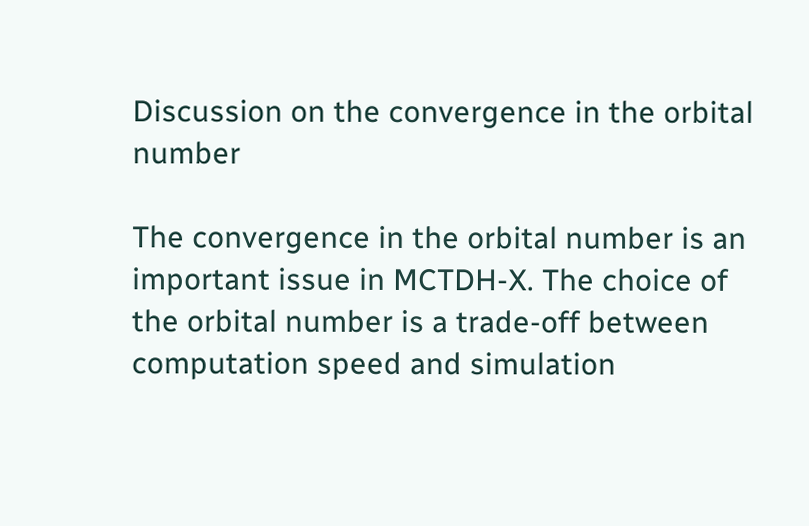Discussion on the convergence in the orbital number

The convergence in the orbital number is an important issue in MCTDH-X. The choice of the orbital number is a trade-off between computation speed and simulation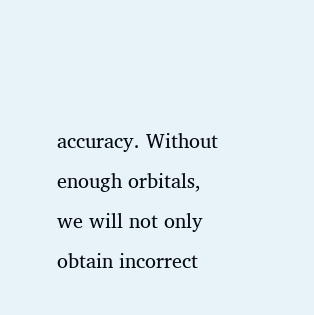accuracy. Without enough orbitals, we will not only obtain incorrect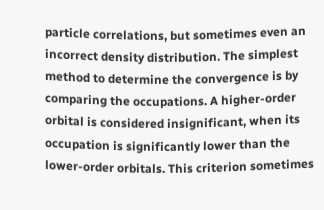particle correlations, but sometimes even an incorrect density distribution. The simplest method to determine the convergence is by comparing the occupations. A higher-order orbital is considered insignificant, when its occupation is significantly lower than the lower-order orbitals. This criterion sometimes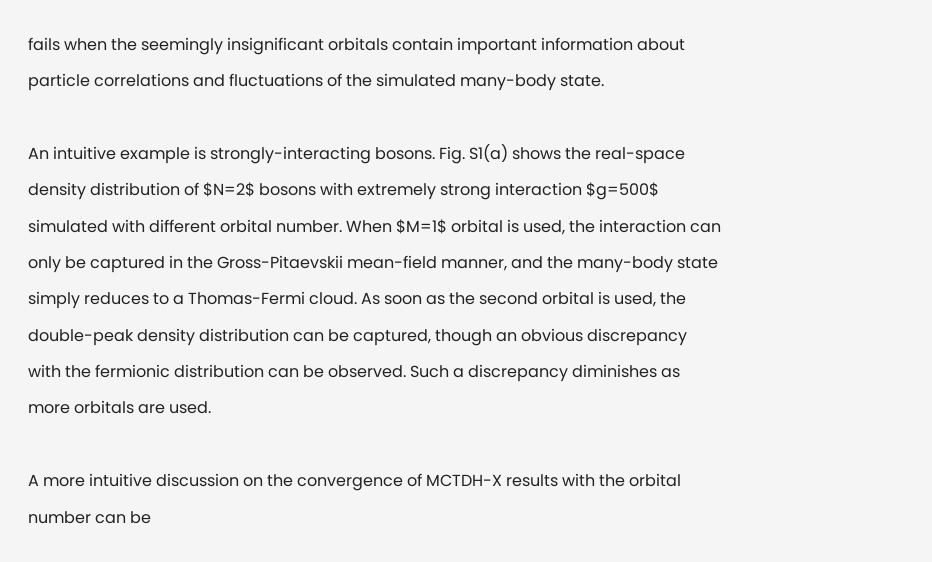fails when the seemingly insignificant orbitals contain important information about particle correlations and fluctuations of the simulated many-body state.

An intuitive example is strongly-interacting bosons. Fig. S1(a) shows the real-space density distribution of $N=2$ bosons with extremely strong interaction $g=500$ simulated with different orbital number. When $M=1$ orbital is used, the interaction can only be captured in the Gross-Pitaevskii mean-field manner, and the many-body state simply reduces to a Thomas-Fermi cloud. As soon as the second orbital is used, the double-peak density distribution can be captured, though an obvious discrepancy with the fermionic distribution can be observed. Such a discrepancy diminishes as more orbitals are used.

A more intuitive discussion on the convergence of MCTDH-X results with the orbital number can be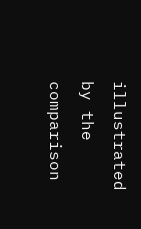illustrated by the comparison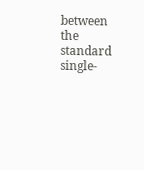between the standard single-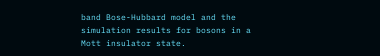band Bose-Hubbard model and the simulation results for bosons in a Mott insulator state.